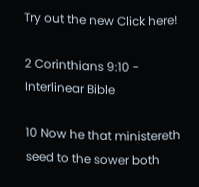Try out the new Click here!

2 Corinthians 9:10 - Interlinear Bible

10 Now he that ministereth seed to the sower both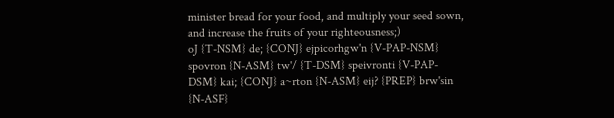minister bread for your food, and multiply your seed sown, and increase the fruits of your righteousness;)
oJ {T-NSM} de; {CONJ} ejpicorhgw'n {V-PAP-NSM} spovron {N-ASM} tw'/ {T-DSM} speivronti {V-PAP-DSM} kai; {CONJ} a~rton {N-ASM} eij? {PREP} brw'sin {N-ASF}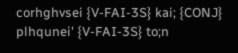corhghvsei {V-FAI-3S} kai; {CONJ} plhqunei' {V-FAI-3S} to;n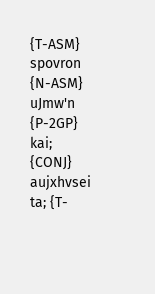{T-ASM} spovron {N-ASM} uJmw'n {P-2GP} kai; {CONJ} aujxhvsei ta; {T-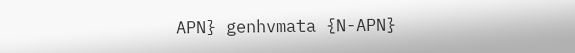APN} genhvmata {N-APN}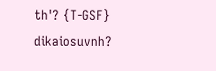th'? {T-GSF} dikaiosuvnh?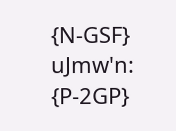{N-GSF} uJmw'n: {P-2GP}